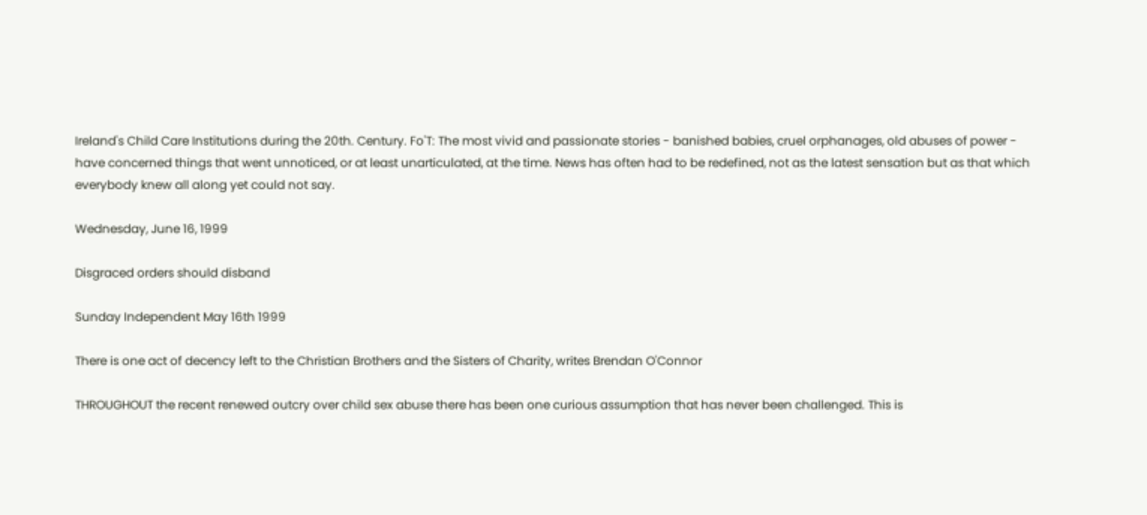Ireland's Child Care Institutions during the 20th. Century. Fo'T: The most vivid and passionate stories - banished babies, cruel orphanages, old abuses of power - have concerned things that went unnoticed, or at least unarticulated, at the time. News has often had to be redefined, not as the latest sensation but as that which everybody knew all along yet could not say.

Wednesday, June 16, 1999

Disgraced orders should disband

Sunday Independent May 16th 1999

There is one act of decency left to the Christian Brothers and the Sisters of Charity, writes Brendan O'Connor

THROUGHOUT the recent renewed outcry over child sex abuse there has been one curious assumption that has never been challenged. This is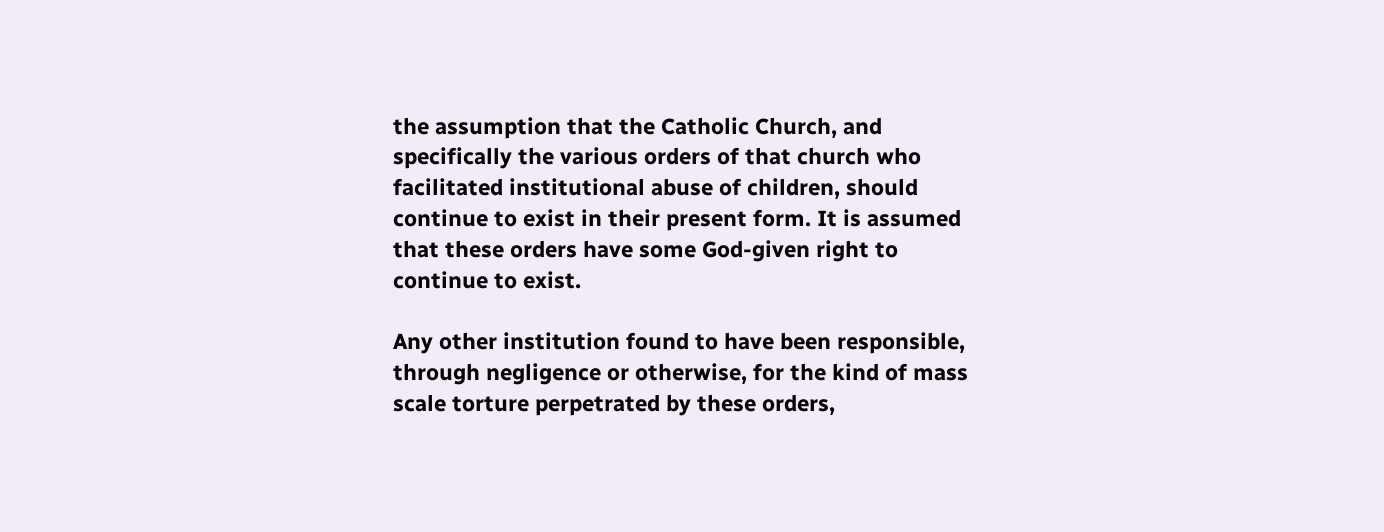the assumption that the Catholic Church, and specifically the various orders of that church who facilitated institutional abuse of children, should continue to exist in their present form. It is assumed that these orders have some God-given right to continue to exist.

Any other institution found to have been responsible, through negligence or otherwise, for the kind of mass scale torture perpetrated by these orders,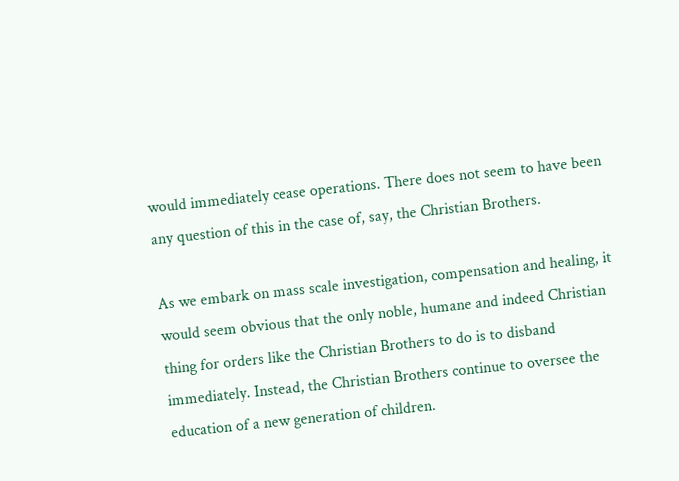would immediately cease operations. There does not seem to have been any question of this in the case of, say, the Christian Brothers.

As we embark on mass scale investigation, compensation and healing, it would seem obvious that the only noble, humane and indeed Christian thing for orders like the Christian Brothers to do is to disband immediately. Instead, the Christian Brothers continue to oversee the education of a new generation of children.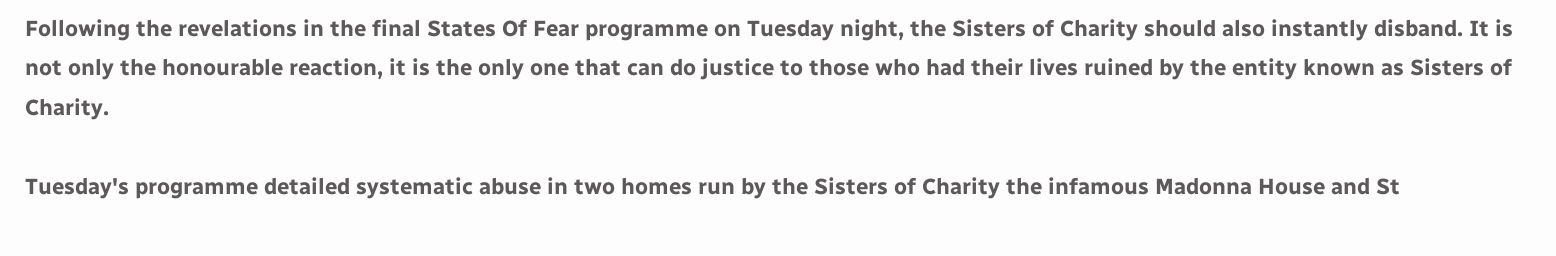Following the revelations in the final States Of Fear programme on Tuesday night, the Sisters of Charity should also instantly disband. It is not only the honourable reaction, it is the only one that can do justice to those who had their lives ruined by the entity known as Sisters of Charity.

Tuesday's programme detailed systematic abuse in two homes run by the Sisters of Charity the infamous Madonna House and St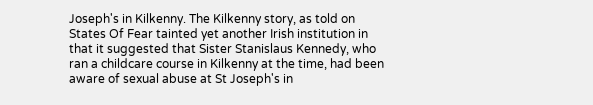Joseph's in Kilkenny. The Kilkenny story, as told on States Of Fear tainted yet another Irish institution in that it suggested that Sister Stanislaus Kennedy, who ran a childcare course in Kilkenny at the time, had been aware of sexual abuse at St Joseph's in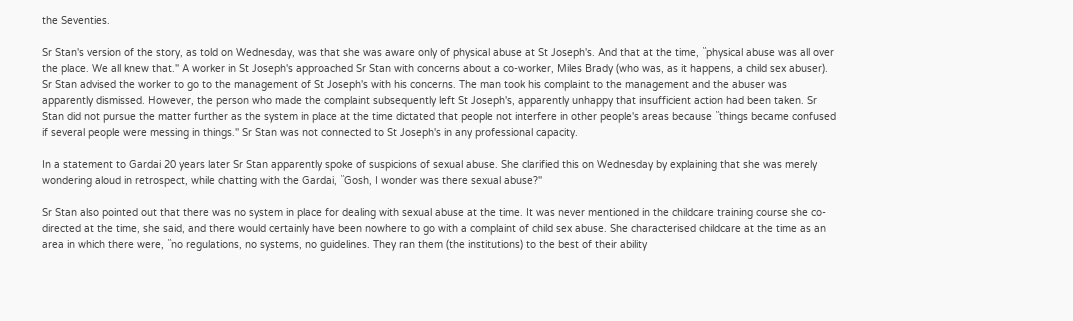the Seventies.

Sr Stan's version of the story, as told on Wednesday, was that she was aware only of physical abuse at St Joseph's. And that at the time, ``physical abuse was all over the place. We all knew that.'' A worker in St Joseph's approached Sr Stan with concerns about a co-worker, Miles Brady (who was, as it happens, a child sex abuser). Sr Stan advised the worker to go to the management of St Joseph's with his concerns. The man took his complaint to the management and the abuser was apparently dismissed. However, the person who made the complaint subsequently left St Joseph's, apparently unhappy that insufficient action had been taken. Sr Stan did not pursue the matter further as the system in place at the time dictated that people not interfere in other people's areas because ``things became confused if several people were messing in things.'' Sr Stan was not connected to St Joseph's in any professional capacity.

In a statement to Gardai 20 years later Sr Stan apparently spoke of suspicions of sexual abuse. She clarified this on Wednesday by explaining that she was merely wondering aloud in retrospect, while chatting with the Gardai, ``Gosh, I wonder was there sexual abuse?''

Sr Stan also pointed out that there was no system in place for dealing with sexual abuse at the time. It was never mentioned in the childcare training course she co-directed at the time, she said, and there would certainly have been nowhere to go with a complaint of child sex abuse. She characterised childcare at the time as an area in which there were, ``no regulations, no systems, no guidelines. They ran them (the institutions) to the best of their ability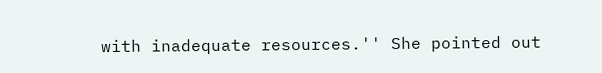with inadequate resources.'' She pointed out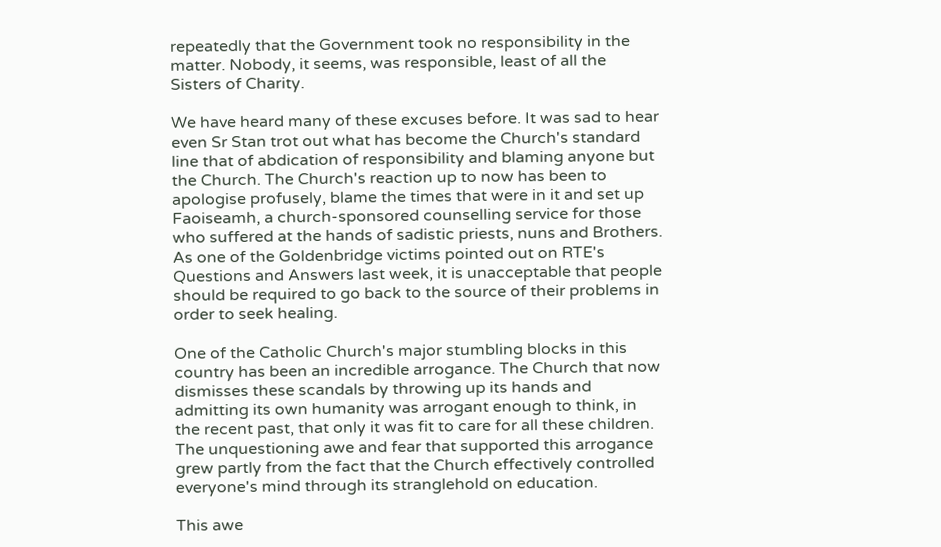repeatedly that the Government took no responsibility in the matter. Nobody, it seems, was responsible, least of all the Sisters of Charity.

We have heard many of these excuses before. It was sad to hear even Sr Stan trot out what has become the Church's standard line that of abdication of responsibility and blaming anyone but the Church. The Church's reaction up to now has been to apologise profusely, blame the times that were in it and set up Faoiseamh, a church-sponsored counselling service for those who suffered at the hands of sadistic priests, nuns and Brothers. As one of the Goldenbridge victims pointed out on RTE's Questions and Answers last week, it is unacceptable that people should be required to go back to the source of their problems in order to seek healing.

One of the Catholic Church's major stumbling blocks in this country has been an incredible arrogance. The Church that now dismisses these scandals by throwing up its hands and admitting its own humanity was arrogant enough to think, in the recent past, that only it was fit to care for all these children. The unquestioning awe and fear that supported this arrogance grew partly from the fact that the Church effectively controlled everyone's mind through its stranglehold on education.

This awe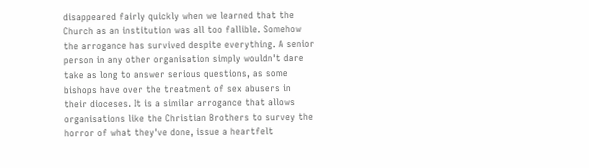disappeared fairly quickly when we learned that the Church as an institution was all too fallible. Somehow the arrogance has survived despite everything. A senior person in any other organisation simply wouldn't dare take as long to answer serious questions, as some bishops have over the treatment of sex abusers in their dioceses. It is a similar arrogance that allows organisations like the Christian Brothers to survey the horror of what they've done, issue a heartfelt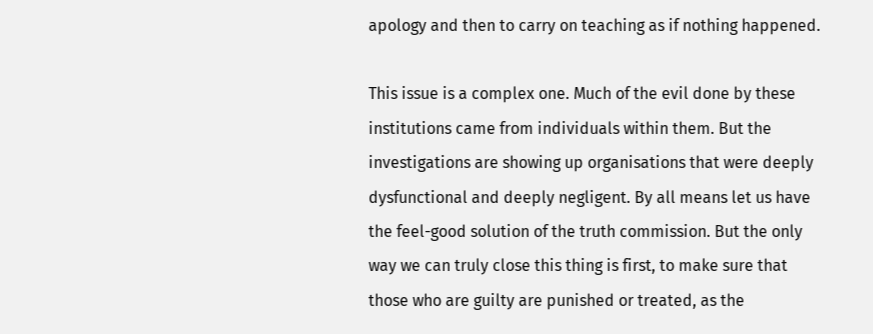apology and then to carry on teaching as if nothing happened.

This issue is a complex one. Much of the evil done by these institutions came from individuals within them. But the investigations are showing up organisations that were deeply dysfunctional and deeply negligent. By all means let us have the feel-good solution of the truth commission. But the only way we can truly close this thing is first, to make sure that those who are guilty are punished or treated, as the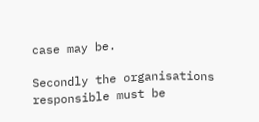case may be.

Secondly the organisations responsible must be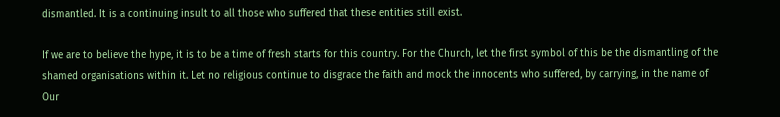dismantled. It is a continuing insult to all those who suffered that these entities still exist.

If we are to believe the hype, it is to be a time of fresh starts for this country. For the Church, let the first symbol of this be the dismantling of the shamed organisations within it. Let no religious continue to disgrace the faith and mock the innocents who suffered, by carrying, in the name of Our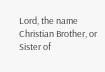Lord, the name Christian Brother, or Sister of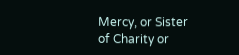Mercy, or Sister of Charity or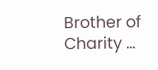Brother of Charity ...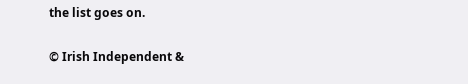the list goes on.

© Irish Independent &